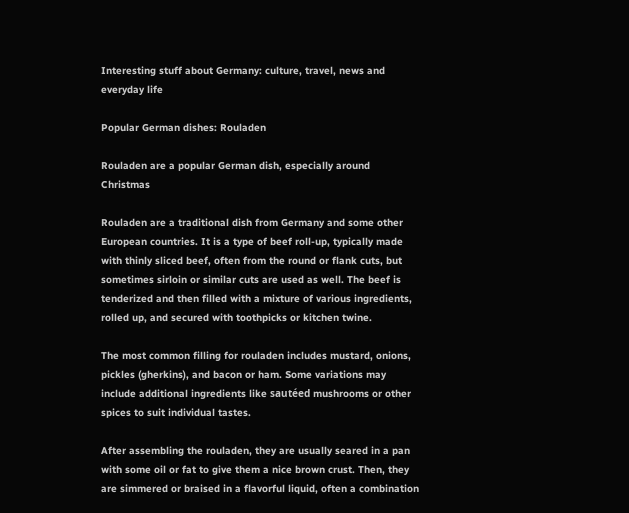Interesting stuff about Germany: culture, travel, news and everyday life

Popular German dishes: Rouladen

Rouladen are a popular German dish, especially around Christmas

Rouladen are a traditional dish from Germany and some other European countries. It is a type of beef roll-up, typically made with thinly sliced beef, often from the round or flank cuts, but sometimes sirloin or similar cuts are used as well. The beef is tenderized and then filled with a mixture of various ingredients, rolled up, and secured with toothpicks or kitchen twine.

The most common filling for rouladen includes mustard, onions, pickles (gherkins), and bacon or ham. Some variations may include additional ingredients like sautéed mushrooms or other spices to suit individual tastes.

After assembling the rouladen, they are usually seared in a pan with some oil or fat to give them a nice brown crust. Then, they are simmered or braised in a flavorful liquid, often a combination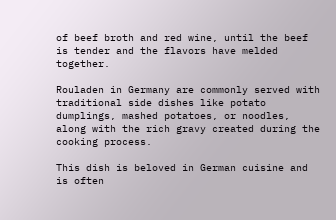of beef broth and red wine, until the beef is tender and the flavors have melded together.

Rouladen in Germany are commonly served with traditional side dishes like potato dumplings, mashed potatoes, or noodles, along with the rich gravy created during the cooking process.

This dish is beloved in German cuisine and is often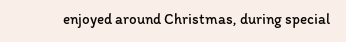enjoyed around Christmas, during special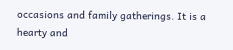occasions and family gatherings. It is a hearty and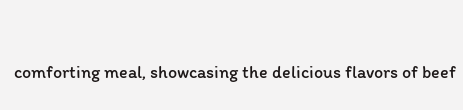comforting meal, showcasing the delicious flavors of beef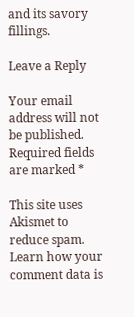and its savory fillings.

Leave a Reply

Your email address will not be published. Required fields are marked *

This site uses Akismet to reduce spam. Learn how your comment data is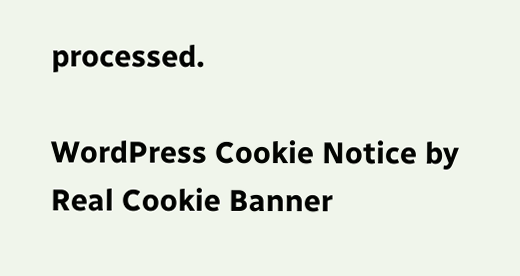processed.

WordPress Cookie Notice by Real Cookie Banner